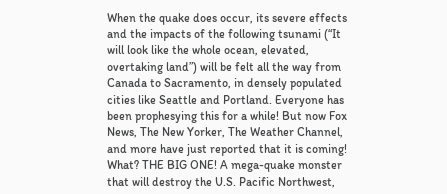When the quake does occur, its severe effects and the impacts of the following tsunami (“It will look like the whole ocean, elevated, overtaking land”) will be felt all the way from Canada to Sacramento, in densely populated cities like Seattle and Portland. Everyone has been prophesying this for a while! But now Fox News, The New Yorker, The Weather Channel, and more have just reported that it is coming! What? THE BIG ONE! A mega-quake monster that will destroy the U.S. Pacific Northwest,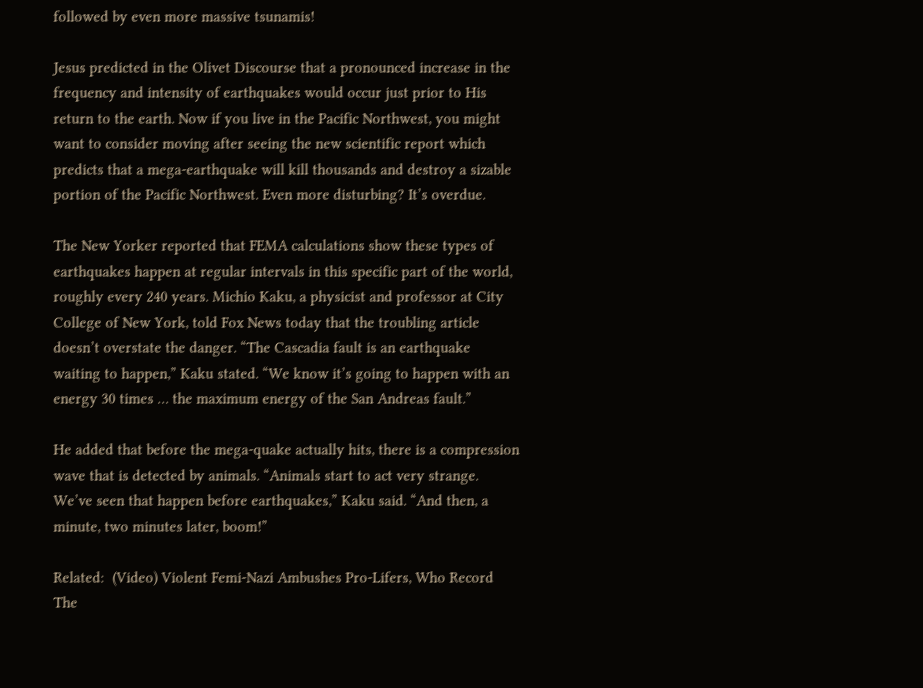followed by even more massive tsunamis!

Jesus predicted in the Olivet Discourse that a pronounced increase in the frequency and intensity of earthquakes would occur just prior to His return to the earth. Now if you live in the Pacific Northwest, you might want to consider moving after seeing the new scientific report which predicts that a mega-earthquake will kill thousands and destroy a sizable portion of the Pacific Northwest. Even more disturbing? It’s overdue.

The New Yorker reported that FEMA calculations show these types of earthquakes happen at regular intervals in this specific part of the world, roughly every 240 years. Michio Kaku, a physicist and professor at City College of New York, told Fox News today that the troubling article doesn’t overstate the danger. “The Cascadia fault is an earthquake waiting to happen,” Kaku stated. “We know it’s going to happen with an energy 30 times … the maximum energy of the San Andreas fault.”

He added that before the mega-quake actually hits, there is a compression wave that is detected by animals. “Animals start to act very strange. We’ve seen that happen before earthquakes,” Kaku said. “And then, a minute, two minutes later, boom!”

Related:  (Video) Violent Femi-Nazi Ambushes Pro-Lifers, Who Record The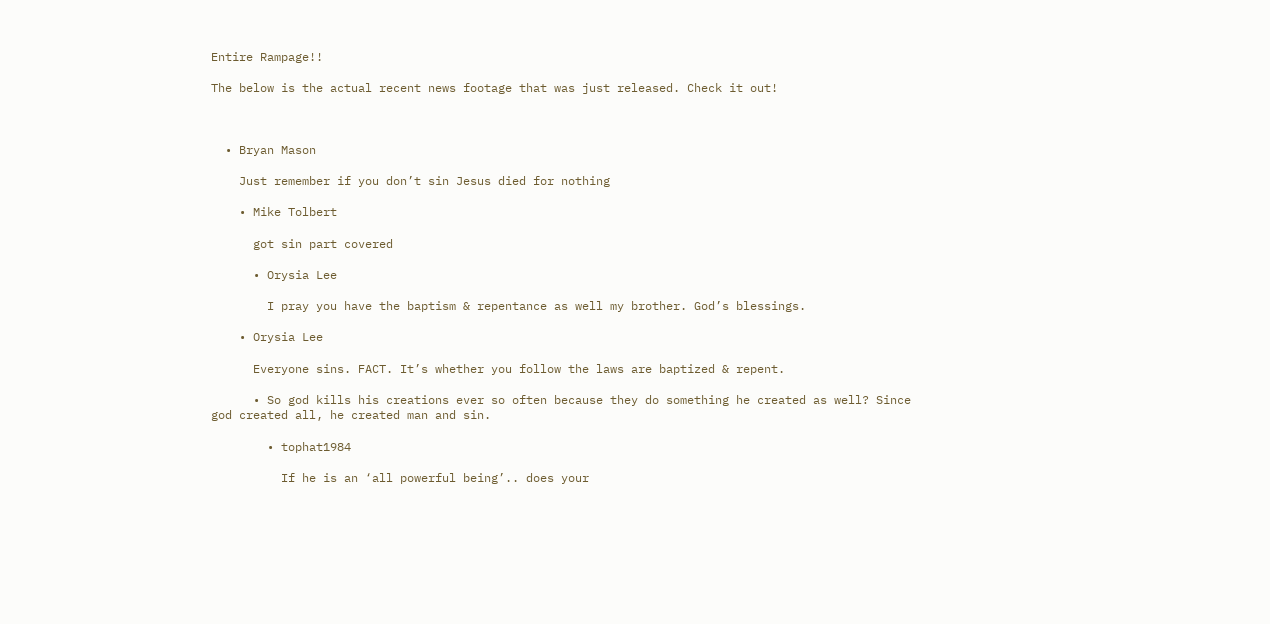Entire Rampage!!

The below is the actual recent news footage that was just released. Check it out!



  • Bryan Mason

    Just remember if you don’t sin Jesus died for nothing

    • Mike Tolbert

      got sin part covered

      • Orysia Lee

        I pray you have the baptism & repentance as well my brother. God’s blessings.

    • Orysia Lee

      Everyone sins. FACT. It’s whether you follow the laws are baptized & repent.

      • So god kills his creations ever so often because they do something he created as well? Since god created all, he created man and sin.

        • tophat1984

          If he is an ‘all powerful being’.. does your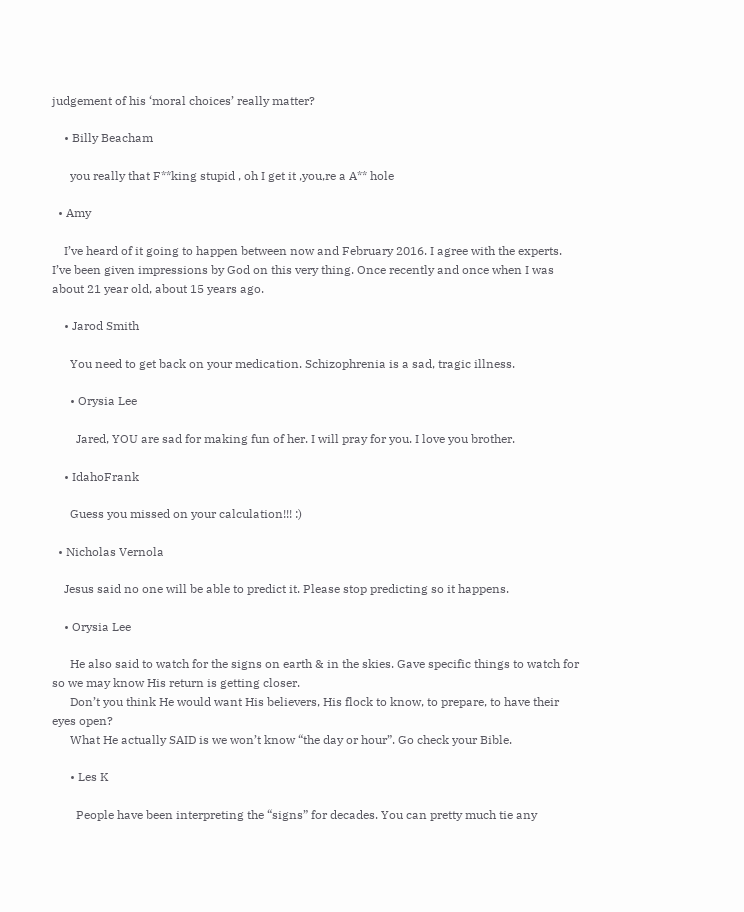judgement of his ‘moral choices’ really matter?

    • Billy Beacham

      you really that F**king stupid , oh I get it ,you,re a A** hole

  • Amy

    I’ve heard of it going to happen between now and February 2016. I agree with the experts. I’ve been given impressions by God on this very thing. Once recently and once when I was about 21 year old, about 15 years ago.

    • Jarod Smith

      You need to get back on your medication. Schizophrenia is a sad, tragic illness.

      • Orysia Lee

        Jared, YOU are sad for making fun of her. I will pray for you. I love you brother.

    • IdahoFrank

      Guess you missed on your calculation!!! :)

  • Nicholas Vernola

    Jesus said no one will be able to predict it. Please stop predicting so it happens.

    • Orysia Lee

      He also said to watch for the signs on earth & in the skies. Gave specific things to watch for so we may know His return is getting closer.
      Don’t you think He would want His believers, His flock to know, to prepare, to have their eyes open?
      What He actually SAID is we won’t know “the day or hour”. Go check your Bible.

      • Les K

        People have been interpreting the “signs” for decades. You can pretty much tie any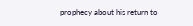prophecy about his return to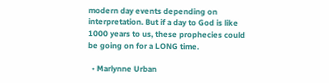modern day events depending on interpretation. But if a day to God is like 1000 years to us, these prophecies could be going on for a LONG time.

  • Marlynne Urban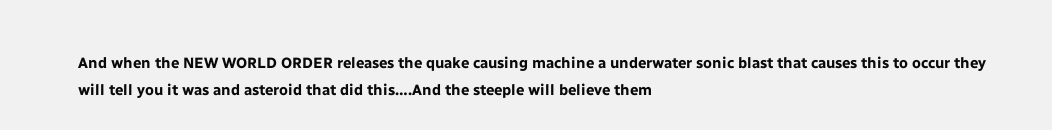And when the NEW WORLD ORDER releases the quake causing machine a underwater sonic blast that causes this to occur they will tell you it was and asteroid that did this….And the steeple will believe them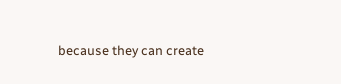because they can create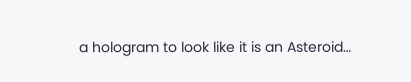a hologram to look like it is an Asteroid…